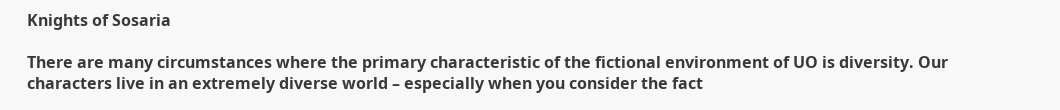Knights of Sosaria

There are many circumstances where the primary characteristic of the fictional environment of UO is diversity. Our characters live in an extremely diverse world – especially when you consider the fact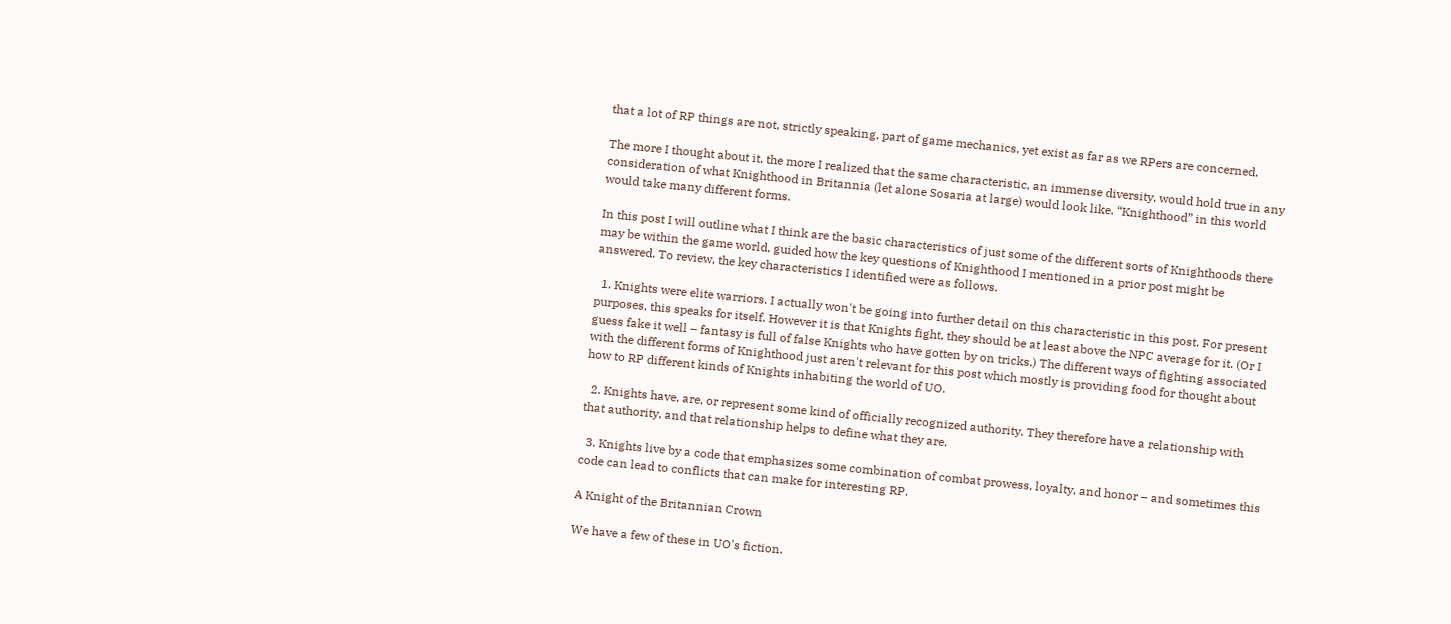that a lot of RP things are not, strictly speaking, part of game mechanics, yet exist as far as we RPers are concerned.

The more I thought about it, the more I realized that the same characteristic, an immense diversity, would hold true in any consideration of what Knighthood in Britannia (let alone Sosaria at large) would look like. “Knighthood” in this world would take many different forms.

In this post I will outline what I think are the basic characteristics of just some of the different sorts of Knighthoods there may be within the game world, guided how the key questions of Knighthood I mentioned in a prior post might be answered. To review, the key characteristics I identified were as follows.

  1. Knights were elite warriors. I actually won't be going into further detail on this characteristic in this post. For present purposes, this speaks for itself. However it is that Knights fight, they should be at least above the NPC average for it. (Or I guess fake it well – fantasy is full of false Knights who have gotten by on tricks.) The different ways of fighting associated with the different forms of Knighthood just aren't relevant for this post which mostly is providing food for thought about how to RP different kinds of Knights inhabiting the world of UO.

  2. Knights have, are, or represent some kind of officially recognized authority. They therefore have a relationship with that authority, and that relationship helps to define what they are.

  3. Knights live by a code that emphasizes some combination of combat prowess, loyalty, and honor – and sometimes this code can lead to conflicts that can make for interesting RP.

A Knight of the Britannian Crown

We have a few of these in UO's fiction.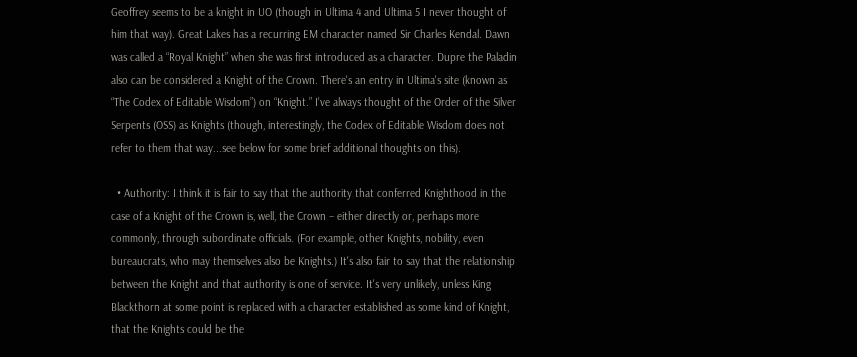Geoffrey seems to be a knight in UO (though in Ultima 4 and Ultima 5 I never thought of him that way). Great Lakes has a recurring EM character named Sir Charles Kendal. Dawn was called a “Royal Knight” when she was first introduced as a character. Dupre the Paladin also can be considered a Knight of the Crown. There's an entry in Ultima's site (known as “The Codex of Editable Wisdom”) on “Knight.” I've always thought of the Order of the Silver Serpents (OSS) as Knights (though, interestingly, the Codex of Editable Wisdom does not refer to them that way...see below for some brief additional thoughts on this).

  • Authority: I think it is fair to say that the authority that conferred Knighthood in the case of a Knight of the Crown is, well, the Crown – either directly or, perhaps more commonly, through subordinate officials. (For example, other Knights, nobility, even bureaucrats, who may themselves also be Knights.) It's also fair to say that the relationship between the Knight and that authority is one of service. It's very unlikely, unless King Blackthorn at some point is replaced with a character established as some kind of Knight, that the Knights could be the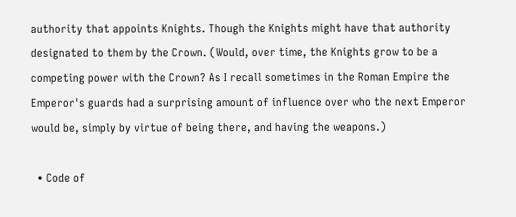authority that appoints Knights. Though the Knights might have that authority designated to them by the Crown. (Would, over time, the Knights grow to be a competing power with the Crown? As I recall sometimes in the Roman Empire the Emperor's guards had a surprising amount of influence over who the next Emperor would be, simply by virtue of being there, and having the weapons.)

  • Code of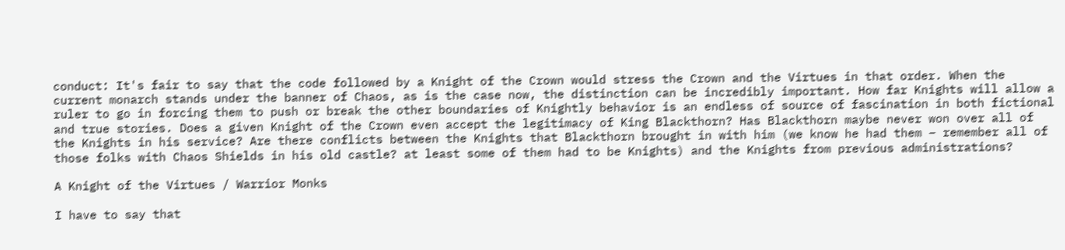conduct: It's fair to say that the code followed by a Knight of the Crown would stress the Crown and the Virtues in that order. When the current monarch stands under the banner of Chaos, as is the case now, the distinction can be incredibly important. How far Knights will allow a ruler to go in forcing them to push or break the other boundaries of Knightly behavior is an endless of source of fascination in both fictional and true stories. Does a given Knight of the Crown even accept the legitimacy of King Blackthorn? Has Blackthorn maybe never won over all of the Knights in his service? Are there conflicts between the Knights that Blackthorn brought in with him (we know he had them – remember all of those folks with Chaos Shields in his old castle? at least some of them had to be Knights) and the Knights from previous administrations?

A Knight of the Virtues / Warrior Monks

I have to say that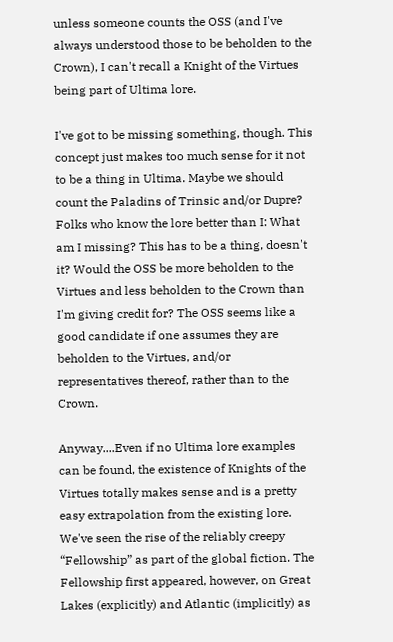unless someone counts the OSS (and I've always understood those to be beholden to the Crown), I can't recall a Knight of the Virtues being part of Ultima lore.

I've got to be missing something, though. This concept just makes too much sense for it not to be a thing in Ultima. Maybe we should count the Paladins of Trinsic and/or Dupre? Folks who know the lore better than I: What am I missing? This has to be a thing, doesn't it? Would the OSS be more beholden to the Virtues and less beholden to the Crown than I'm giving credit for? The OSS seems like a good candidate if one assumes they are beholden to the Virtues, and/or representatives thereof, rather than to the Crown.

Anyway....Even if no Ultima lore examples can be found, the existence of Knights of the Virtues totally makes sense and is a pretty easy extrapolation from the existing lore. We've seen the rise of the reliably creepy “Fellowship” as part of the global fiction. The Fellowship first appeared, however, on Great Lakes (explicitly) and Atlantic (implicitly) as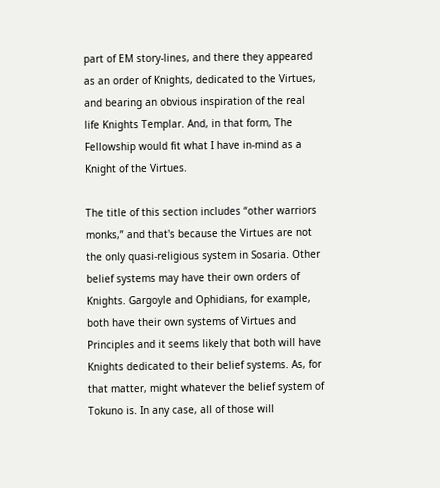part of EM story-lines, and there they appeared as an order of Knights, dedicated to the Virtues, and bearing an obvious inspiration of the real life Knights Templar. And, in that form, The Fellowship would fit what I have in-mind as a Knight of the Virtues.

The title of this section includes “other warriors monks,” and that's because the Virtues are not the only quasi-religious system in Sosaria. Other belief systems may have their own orders of Knights. Gargoyle and Ophidians, for example, both have their own systems of Virtues and Principles and it seems likely that both will have Knights dedicated to their belief systems. As, for that matter, might whatever the belief system of Tokuno is. In any case, all of those will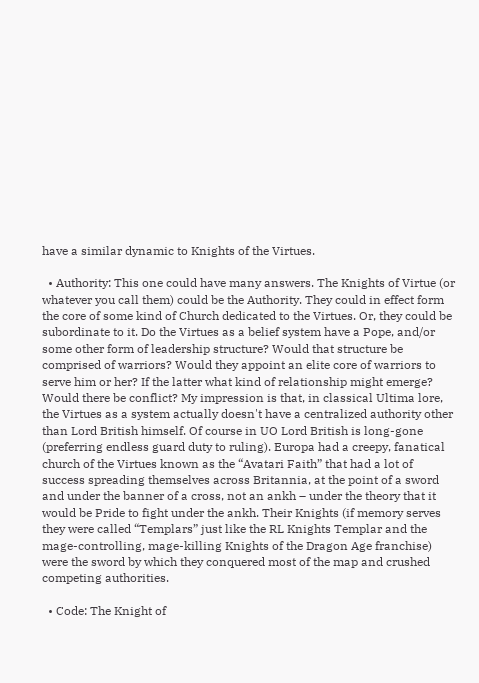have a similar dynamic to Knights of the Virtues.

  • Authority: This one could have many answers. The Knights of Virtue (or whatever you call them) could be the Authority. They could in effect form the core of some kind of Church dedicated to the Virtues. Or, they could be subordinate to it. Do the Virtues as a belief system have a Pope, and/or some other form of leadership structure? Would that structure be comprised of warriors? Would they appoint an elite core of warriors to serve him or her? If the latter what kind of relationship might emerge? Would there be conflict? My impression is that, in classical Ultima lore, the Virtues as a system actually doesn't have a centralized authority other than Lord British himself. Of course in UO Lord British is long-gone (preferring endless guard duty to ruling). Europa had a creepy, fanatical church of the Virtues known as the “Avatari Faith” that had a lot of success spreading themselves across Britannia, at the point of a sword and under the banner of a cross, not an ankh – under the theory that it would be Pride to fight under the ankh. Their Knights (if memory serves they were called “Templars” just like the RL Knights Templar and the mage-controlling, mage-killing Knights of the Dragon Age franchise) were the sword by which they conquered most of the map and crushed competing authorities.

  • Code: The Knight of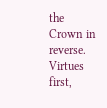the Crown in reverse. Virtues first,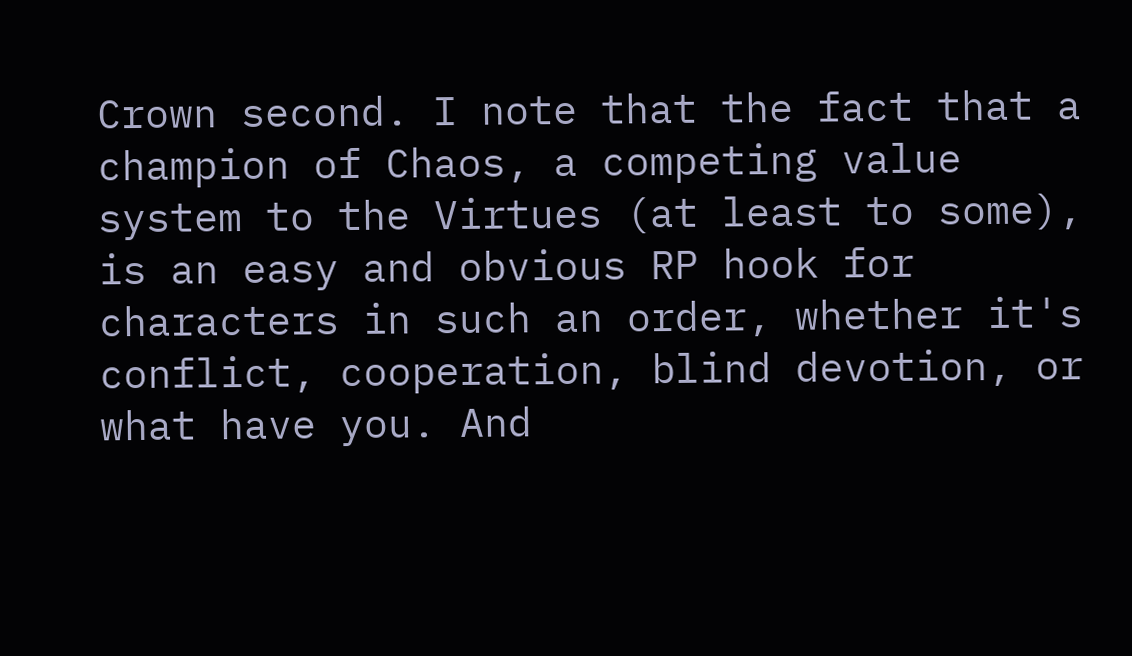Crown second. I note that the fact that a champion of Chaos, a competing value system to the Virtues (at least to some), is an easy and obvious RP hook for characters in such an order, whether it's conflict, cooperation, blind devotion, or what have you. And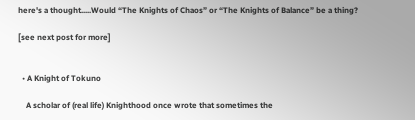here's a thought.....Would “The Knights of Chaos” or “The Knights of Balance” be a thing?

[see next post for more]


  • A Knight of Tokuno

    A scholar of (real life) Knighthood once wrote that sometimes the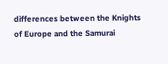differences between the Knights of Europe and the Samurai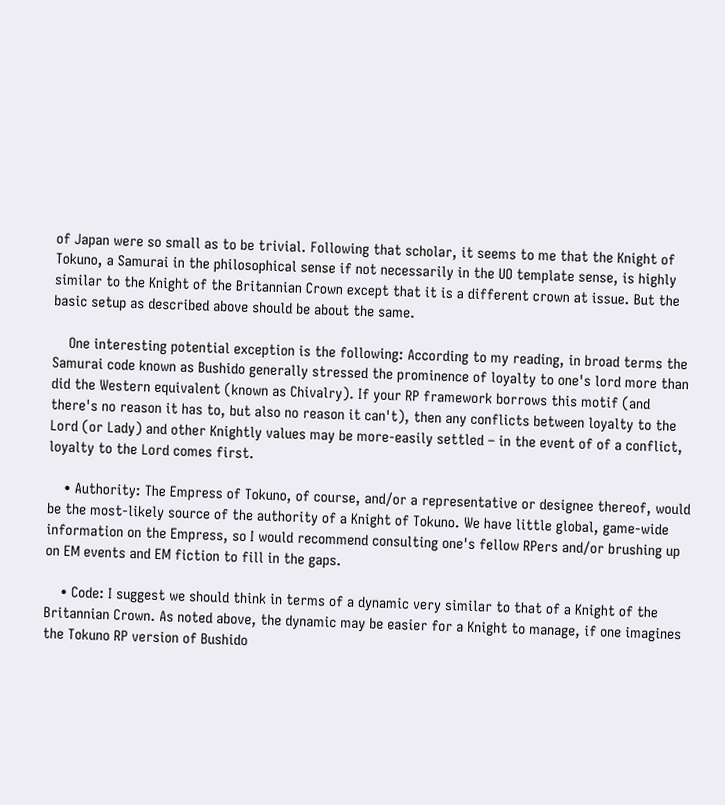of Japan were so small as to be trivial. Following that scholar, it seems to me that the Knight of Tokuno, a Samurai in the philosophical sense if not necessarily in the UO template sense, is highly similar to the Knight of the Britannian Crown except that it is a different crown at issue. But the basic setup as described above should be about the same.

    One interesting potential exception is the following: According to my reading, in broad terms the Samurai code known as Bushido generally stressed the prominence of loyalty to one's lord more than did the Western equivalent (known as Chivalry). If your RP framework borrows this motif (and there's no reason it has to, but also no reason it can't), then any conflicts between loyalty to the Lord (or Lady) and other Knightly values may be more-easily settled – in the event of of a conflict, loyalty to the Lord comes first.

    • Authority: The Empress of Tokuno, of course, and/or a representative or designee thereof, would be the most-likely source of the authority of a Knight of Tokuno. We have little global, game-wide information on the Empress, so I would recommend consulting one's fellow RPers and/or brushing up on EM events and EM fiction to fill in the gaps.

    • Code: I suggest we should think in terms of a dynamic very similar to that of a Knight of the Britannian Crown. As noted above, the dynamic may be easier for a Knight to manage, if one imagines the Tokuno RP version of Bushido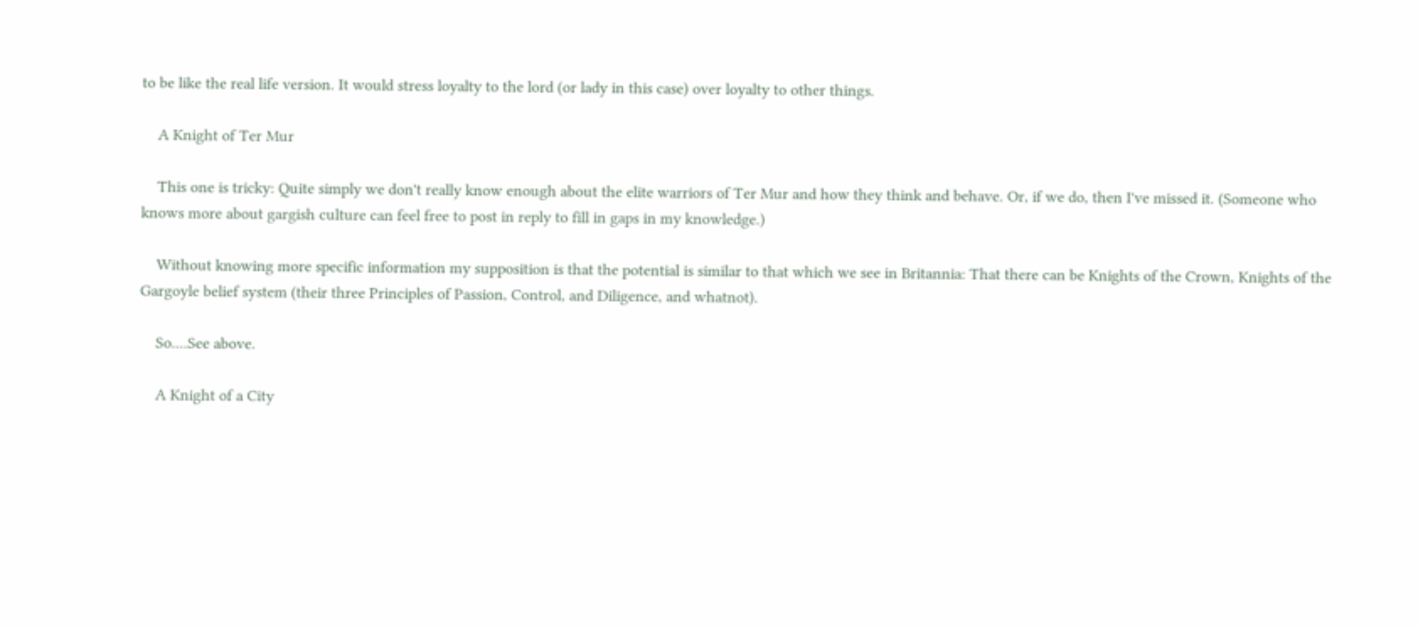to be like the real life version. It would stress loyalty to the lord (or lady in this case) over loyalty to other things.

    A Knight of Ter Mur

    This one is tricky: Quite simply we don't really know enough about the elite warriors of Ter Mur and how they think and behave. Or, if we do, then I've missed it. (Someone who knows more about gargish culture can feel free to post in reply to fill in gaps in my knowledge.)

    Without knowing more specific information my supposition is that the potential is similar to that which we see in Britannia: That there can be Knights of the Crown, Knights of the Gargoyle belief system (their three Principles of Passion, Control, and Diligence, and whatnot).

    So....See above.

    A Knight of a City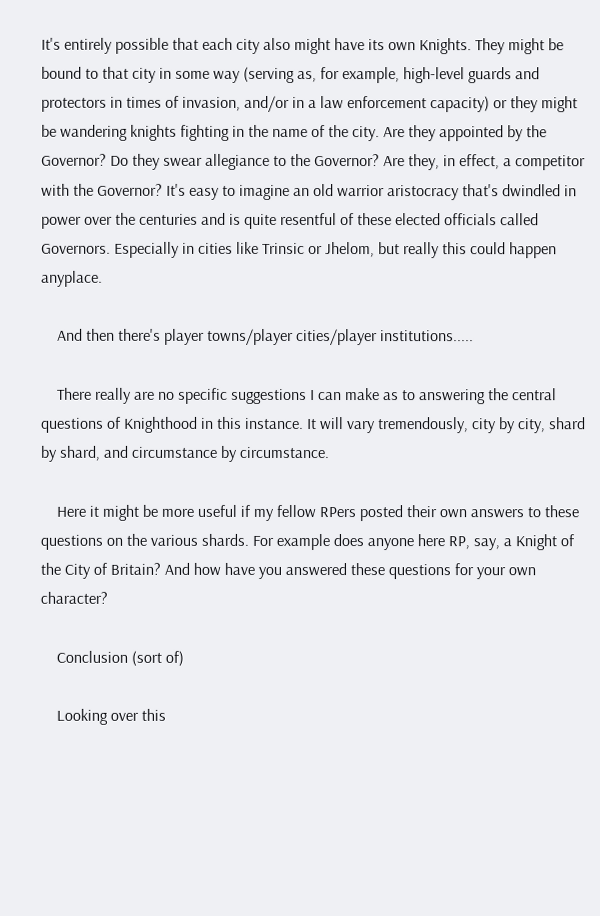It's entirely possible that each city also might have its own Knights. They might be bound to that city in some way (serving as, for example, high-level guards and protectors in times of invasion, and/or in a law enforcement capacity) or they might be wandering knights fighting in the name of the city. Are they appointed by the Governor? Do they swear allegiance to the Governor? Are they, in effect, a competitor with the Governor? It's easy to imagine an old warrior aristocracy that's dwindled in power over the centuries and is quite resentful of these elected officials called Governors. Especially in cities like Trinsic or Jhelom, but really this could happen anyplace.

    And then there's player towns/player cities/player institutions.....

    There really are no specific suggestions I can make as to answering the central questions of Knighthood in this instance. It will vary tremendously, city by city, shard by shard, and circumstance by circumstance.

    Here it might be more useful if my fellow RPers posted their own answers to these questions on the various shards. For example does anyone here RP, say, a Knight of the City of Britain? And how have you answered these questions for your own character?

    Conclusion (sort of)

    Looking over this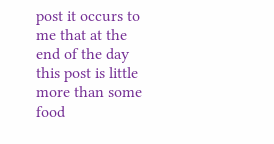post it occurs to me that at the end of the day this post is little more than some food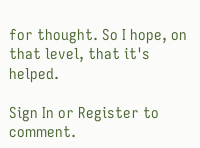for thought. So I hope, on that level, that it's helped.

Sign In or Register to comment.